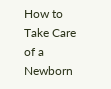How to Take Care of a Newborn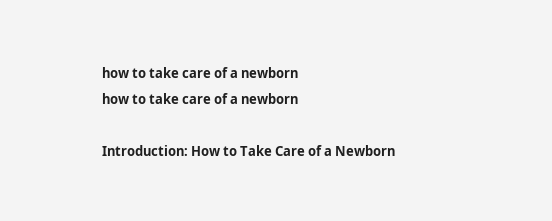how to take care of a newborn
how to take care of a newborn

Introduction: How to Take Care of a Newborn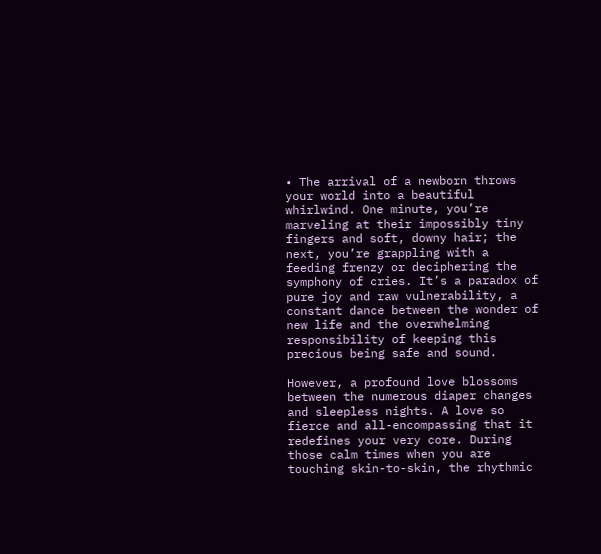• The arrival of a newborn throws your world into a beautiful whirlwind. One minute, you’re marveling at their impossibly tiny fingers and soft, downy hair; the next, you’re grappling with a feeding frenzy or deciphering the symphony of cries. It’s a paradox of pure joy and raw vulnerability, a constant dance between the wonder of new life and the overwhelming responsibility of keeping this precious being safe and sound.

However, a profound love blossoms between the numerous diaper changes and sleepless nights. A love so fierce and all-encompassing that it redefines your very core. During those calm times when you are touching skin-to-skin, the rhythmic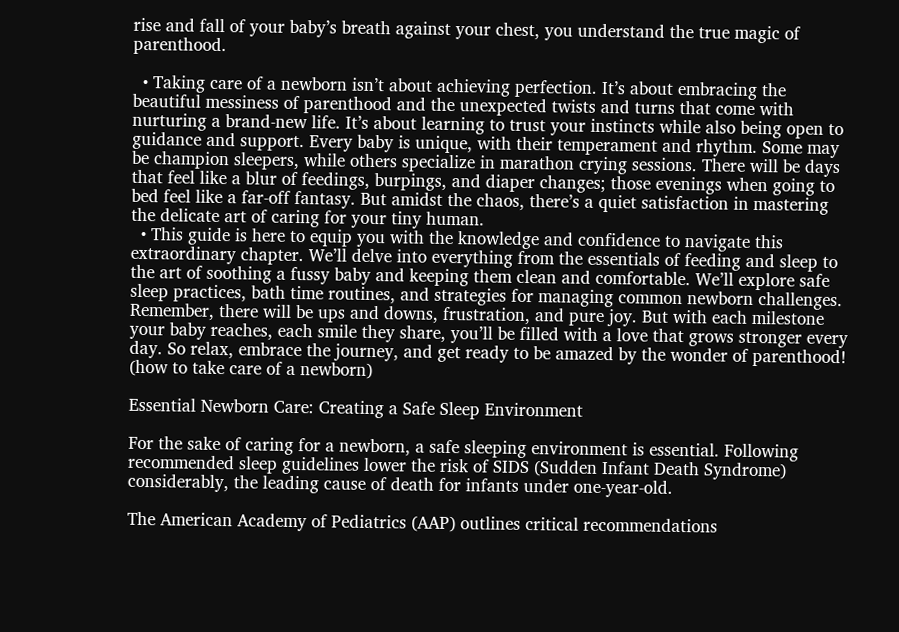rise and fall of your baby’s breath against your chest, you understand the true magic of parenthood.

  • Taking care of a newborn isn’t about achieving perfection. It’s about embracing the beautiful messiness of parenthood and the unexpected twists and turns that come with nurturing a brand-new life. It’s about learning to trust your instincts while also being open to guidance and support. Every baby is unique, with their temperament and rhythm. Some may be champion sleepers, while others specialize in marathon crying sessions. There will be days that feel like a blur of feedings, burpings, and diaper changes; those evenings when going to bed feel like a far-off fantasy. But amidst the chaos, there’s a quiet satisfaction in mastering the delicate art of caring for your tiny human.
  • This guide is here to equip you with the knowledge and confidence to navigate this extraordinary chapter. We’ll delve into everything from the essentials of feeding and sleep to the art of soothing a fussy baby and keeping them clean and comfortable. We’ll explore safe sleep practices, bath time routines, and strategies for managing common newborn challenges. Remember, there will be ups and downs, frustration, and pure joy. But with each milestone your baby reaches, each smile they share, you’ll be filled with a love that grows stronger every day. So relax, embrace the journey, and get ready to be amazed by the wonder of parenthood! (how to take care of a newborn)

Essential Newborn Care: Creating a Safe Sleep Environment

For the sake of caring for a newborn, a safe sleeping environment is essential. Following recommended sleep guidelines lower the risk of SIDS (Sudden Infant Death Syndrome) considerably, the leading cause of death for infants under one-year-old.

The American Academy of Pediatrics (AAP) outlines critical recommendations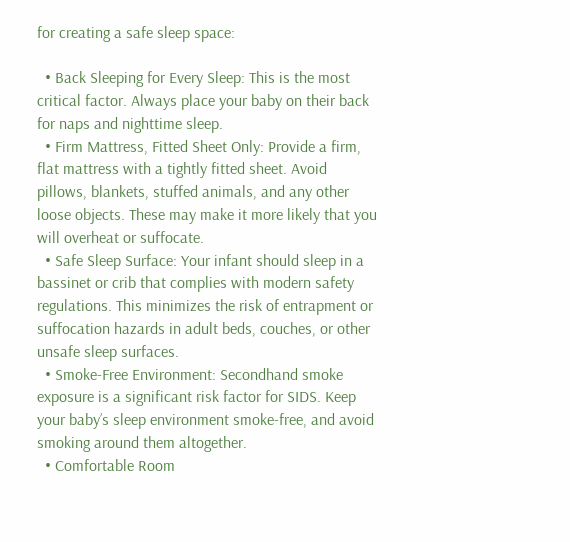for creating a safe sleep space:

  • Back Sleeping for Every Sleep: This is the most critical factor. Always place your baby on their back for naps and nighttime sleep.
  • Firm Mattress, Fitted Sheet Only: Provide a firm, flat mattress with a tightly fitted sheet. Avoid pillows, blankets, stuffed animals, and any other loose objects. These may make it more likely that you will overheat or suffocate.
  • Safe Sleep Surface: Your infant should sleep in a bassinet or crib that complies with modern safety regulations. This minimizes the risk of entrapment or suffocation hazards in adult beds, couches, or other unsafe sleep surfaces.
  • Smoke-Free Environment: Secondhand smoke exposure is a significant risk factor for SIDS. Keep your baby’s sleep environment smoke-free, and avoid smoking around them altogether.
  • Comfortable Room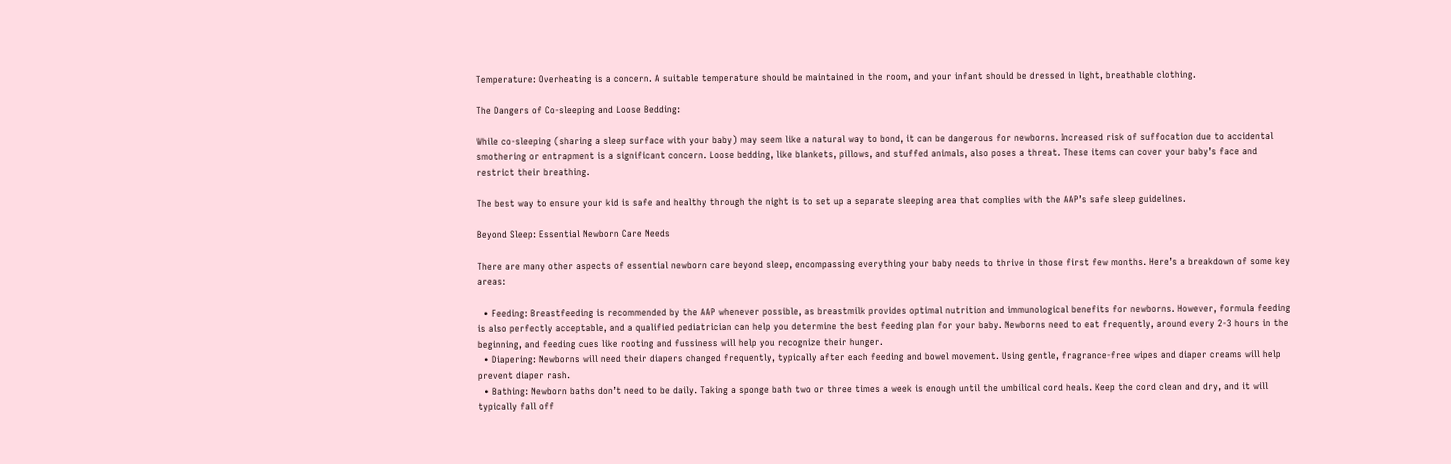Temperature: Overheating is a concern. A suitable temperature should be maintained in the room, and your infant should be dressed in light, breathable clothing.

The Dangers of Co-sleeping and Loose Bedding:

While co-sleeping (sharing a sleep surface with your baby) may seem like a natural way to bond, it can be dangerous for newborns. Increased risk of suffocation due to accidental smothering or entrapment is a significant concern. Loose bedding, like blankets, pillows, and stuffed animals, also poses a threat. These items can cover your baby’s face and restrict their breathing.

The best way to ensure your kid is safe and healthy through the night is to set up a separate sleeping area that complies with the AAP’s safe sleep guidelines.

Beyond Sleep: Essential Newborn Care Needs

There are many other aspects of essential newborn care beyond sleep, encompassing everything your baby needs to thrive in those first few months. Here’s a breakdown of some key areas:

  • Feeding: Breastfeeding is recommended by the AAP whenever possible, as breastmilk provides optimal nutrition and immunological benefits for newborns. However, formula feeding is also perfectly acceptable, and a qualified pediatrician can help you determine the best feeding plan for your baby. Newborns need to eat frequently, around every 2-3 hours in the beginning, and feeding cues like rooting and fussiness will help you recognize their hunger.
  • Diapering: Newborns will need their diapers changed frequently, typically after each feeding and bowel movement. Using gentle, fragrance-free wipes and diaper creams will help prevent diaper rash.
  • Bathing: Newborn baths don’t need to be daily. Taking a sponge bath two or three times a week is enough until the umbilical cord heals. Keep the cord clean and dry, and it will typically fall off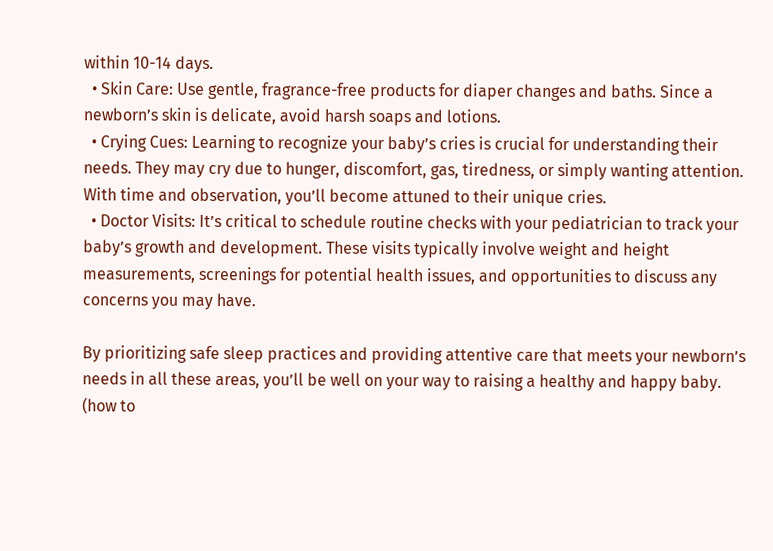within 10-14 days.
  • Skin Care: Use gentle, fragrance-free products for diaper changes and baths. Since a newborn’s skin is delicate, avoid harsh soaps and lotions.
  • Crying Cues: Learning to recognize your baby’s cries is crucial for understanding their needs. They may cry due to hunger, discomfort, gas, tiredness, or simply wanting attention. With time and observation, you’ll become attuned to their unique cries.
  • Doctor Visits: It’s critical to schedule routine checks with your pediatrician to track your baby’s growth and development. These visits typically involve weight and height measurements, screenings for potential health issues, and opportunities to discuss any concerns you may have.

By prioritizing safe sleep practices and providing attentive care that meets your newborn’s needs in all these areas, you’ll be well on your way to raising a healthy and happy baby. (how to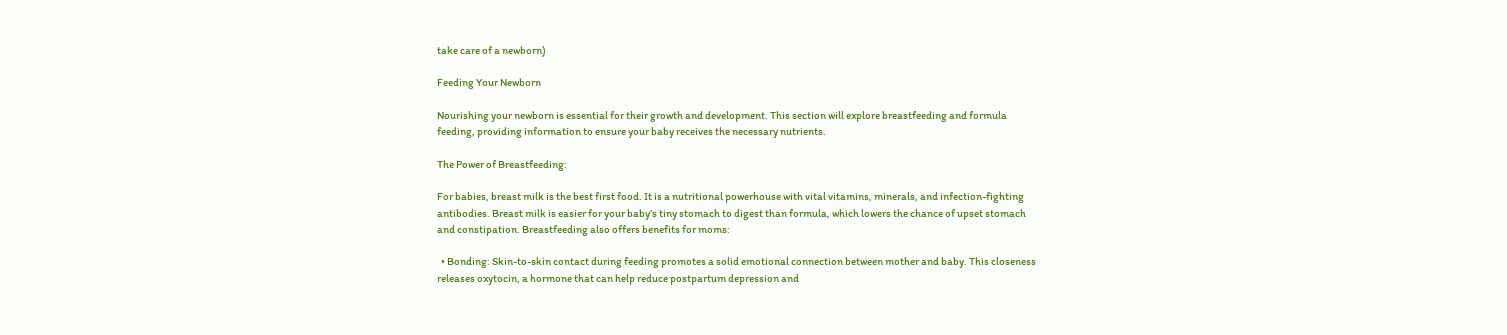take care of a newborn)

Feeding Your Newborn

Nourishing your newborn is essential for their growth and development. This section will explore breastfeeding and formula feeding, providing information to ensure your baby receives the necessary nutrients.

The Power of Breastfeeding:

For babies, breast milk is the best first food. It is a nutritional powerhouse with vital vitamins, minerals, and infection-fighting antibodies. Breast milk is easier for your baby’s tiny stomach to digest than formula, which lowers the chance of upset stomach and constipation. Breastfeeding also offers benefits for moms:

  • Bonding: Skin-to-skin contact during feeding promotes a solid emotional connection between mother and baby. This closeness releases oxytocin, a hormone that can help reduce postpartum depression and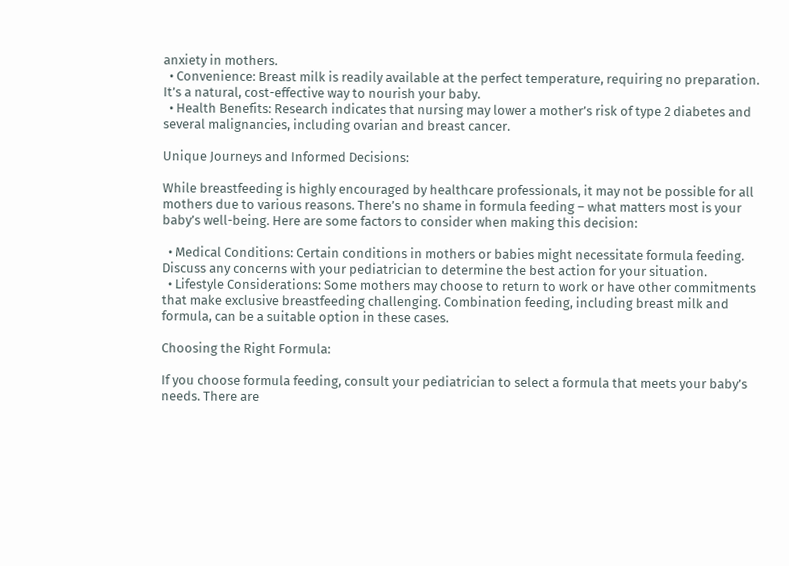anxiety in mothers.
  • Convenience: Breast milk is readily available at the perfect temperature, requiring no preparation. It’s a natural, cost-effective way to nourish your baby.
  • Health Benefits: Research indicates that nursing may lower a mother’s risk of type 2 diabetes and several malignancies, including ovarian and breast cancer.

Unique Journeys and Informed Decisions:

While breastfeeding is highly encouraged by healthcare professionals, it may not be possible for all mothers due to various reasons. There’s no shame in formula feeding – what matters most is your baby’s well-being. Here are some factors to consider when making this decision:

  • Medical Conditions: Certain conditions in mothers or babies might necessitate formula feeding. Discuss any concerns with your pediatrician to determine the best action for your situation.
  • Lifestyle Considerations: Some mothers may choose to return to work or have other commitments that make exclusive breastfeeding challenging. Combination feeding, including breast milk and formula, can be a suitable option in these cases.

Choosing the Right Formula:

If you choose formula feeding, consult your pediatrician to select a formula that meets your baby’s needs. There are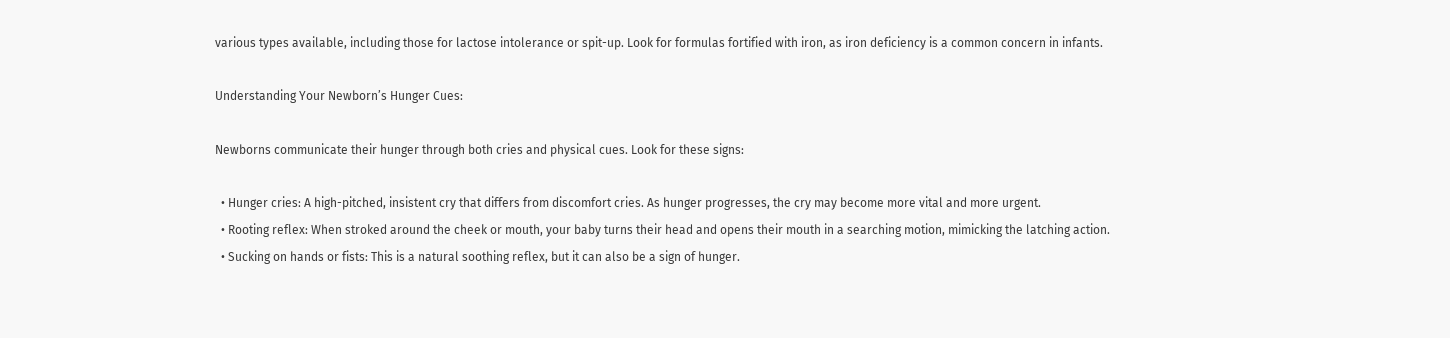various types available, including those for lactose intolerance or spit-up. Look for formulas fortified with iron, as iron deficiency is a common concern in infants.

Understanding Your Newborn’s Hunger Cues:

Newborns communicate their hunger through both cries and physical cues. Look for these signs:

  • Hunger cries: A high-pitched, insistent cry that differs from discomfort cries. As hunger progresses, the cry may become more vital and more urgent.
  • Rooting reflex: When stroked around the cheek or mouth, your baby turns their head and opens their mouth in a searching motion, mimicking the latching action.
  • Sucking on hands or fists: This is a natural soothing reflex, but it can also be a sign of hunger.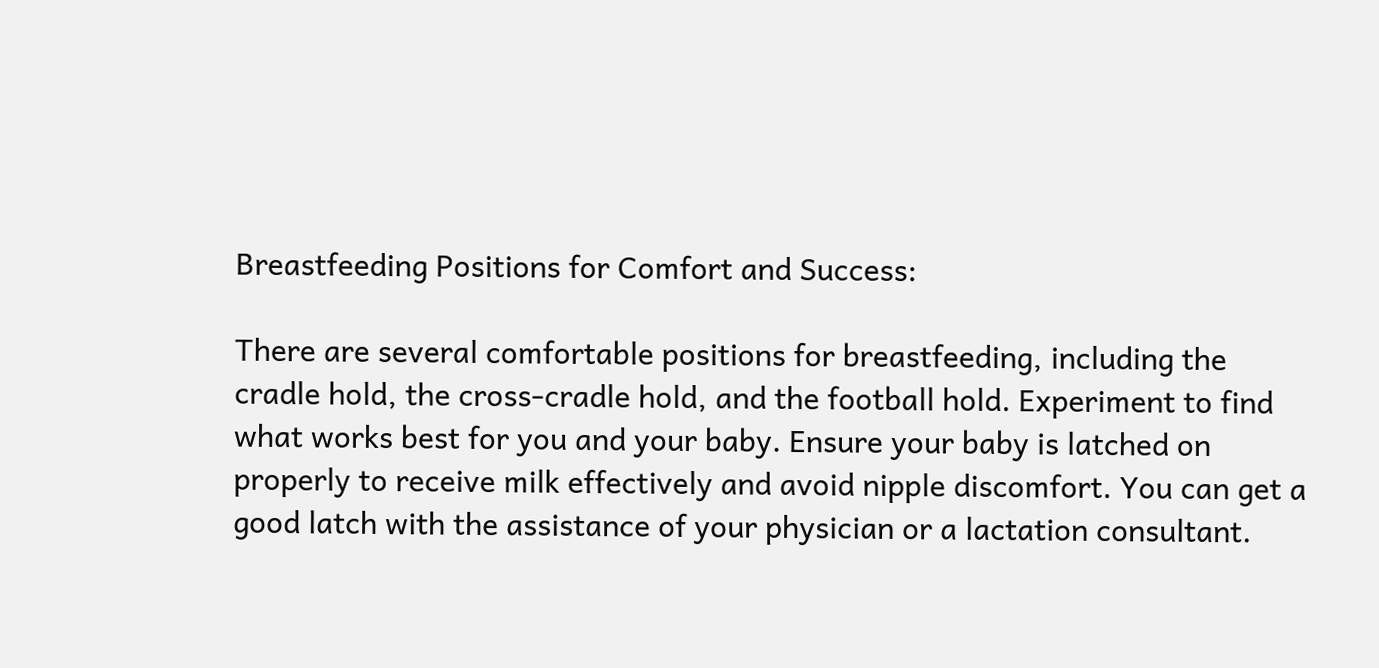Breastfeeding Positions for Comfort and Success:

There are several comfortable positions for breastfeeding, including the cradle hold, the cross-cradle hold, and the football hold. Experiment to find what works best for you and your baby. Ensure your baby is latched on properly to receive milk effectively and avoid nipple discomfort. You can get a good latch with the assistance of your physician or a lactation consultant.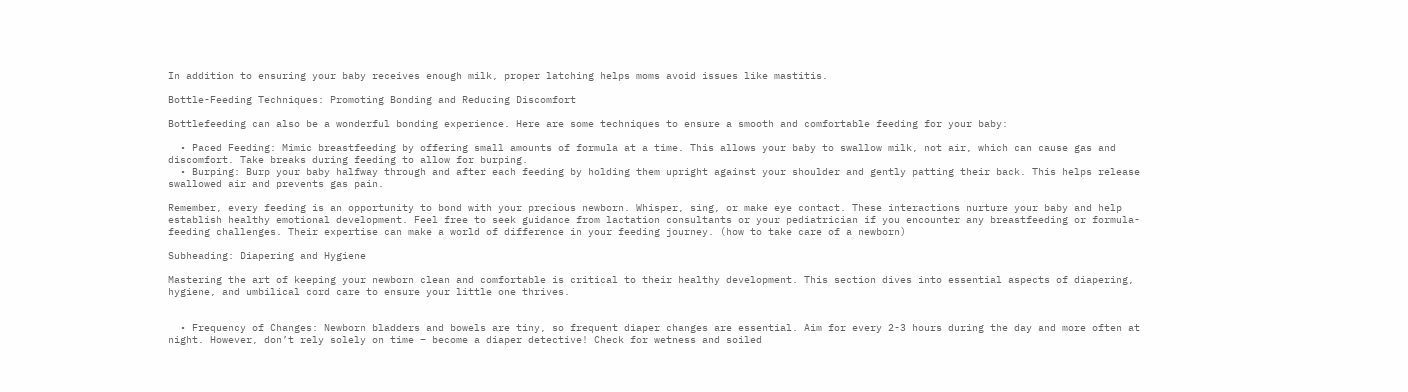In addition to ensuring your baby receives enough milk, proper latching helps moms avoid issues like mastitis.

Bottle-Feeding Techniques: Promoting Bonding and Reducing Discomfort

Bottlefeeding can also be a wonderful bonding experience. Here are some techniques to ensure a smooth and comfortable feeding for your baby:

  • Paced Feeding: Mimic breastfeeding by offering small amounts of formula at a time. This allows your baby to swallow milk, not air, which can cause gas and discomfort. Take breaks during feeding to allow for burping.
  • Burping: Burp your baby halfway through and after each feeding by holding them upright against your shoulder and gently patting their back. This helps release swallowed air and prevents gas pain.

Remember, every feeding is an opportunity to bond with your precious newborn. Whisper, sing, or make eye contact. These interactions nurture your baby and help establish healthy emotional development. Feel free to seek guidance from lactation consultants or your pediatrician if you encounter any breastfeeding or formula-feeding challenges. Their expertise can make a world of difference in your feeding journey. (how to take care of a newborn)

Subheading: Diapering and Hygiene

Mastering the art of keeping your newborn clean and comfortable is critical to their healthy development. This section dives into essential aspects of diapering, hygiene, and umbilical cord care to ensure your little one thrives.


  • Frequency of Changes: Newborn bladders and bowels are tiny, so frequent diaper changes are essential. Aim for every 2-3 hours during the day and more often at night. However, don’t rely solely on time – become a diaper detective! Check for wetness and soiled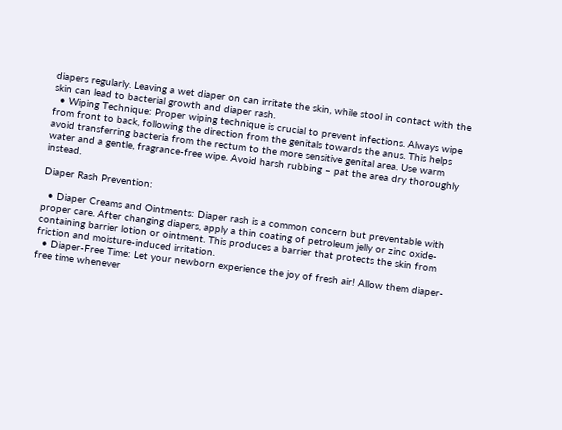diapers regularly. Leaving a wet diaper on can irritate the skin, while stool in contact with the skin can lead to bacterial growth and diaper rash.
  • Wiping Technique: Proper wiping technique is crucial to prevent infections. Always wipe from front to back, following the direction from the genitals towards the anus. This helps avoid transferring bacteria from the rectum to the more sensitive genital area. Use warm water and a gentle, fragrance-free wipe. Avoid harsh rubbing – pat the area dry thoroughly instead.

Diaper Rash Prevention:

  • Diaper Creams and Ointments: Diaper rash is a common concern but preventable with proper care. After changing diapers, apply a thin coating of petroleum jelly or zinc oxide-containing barrier lotion or ointment. This produces a barrier that protects the skin from friction and moisture-induced irritation.
  • Diaper-Free Time: Let your newborn experience the joy of fresh air! Allow them diaper-free time whenever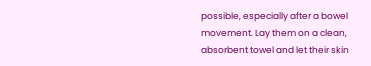possible, especially after a bowel movement. Lay them on a clean, absorbent towel and let their skin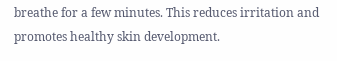breathe for a few minutes. This reduces irritation and promotes healthy skin development.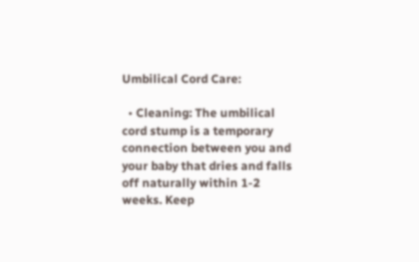Umbilical Cord Care:

  • Cleaning: The umbilical cord stump is a temporary connection between you and your baby that dries and falls off naturally within 1-2 weeks. Keep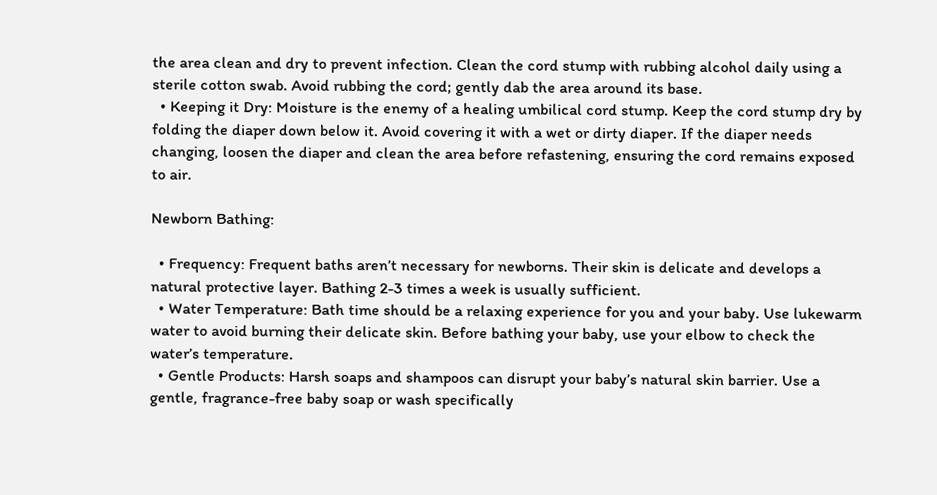the area clean and dry to prevent infection. Clean the cord stump with rubbing alcohol daily using a sterile cotton swab. Avoid rubbing the cord; gently dab the area around its base.
  • Keeping it Dry: Moisture is the enemy of a healing umbilical cord stump. Keep the cord stump dry by folding the diaper down below it. Avoid covering it with a wet or dirty diaper. If the diaper needs changing, loosen the diaper and clean the area before refastening, ensuring the cord remains exposed to air.

Newborn Bathing:

  • Frequency: Frequent baths aren’t necessary for newborns. Their skin is delicate and develops a natural protective layer. Bathing 2-3 times a week is usually sufficient.
  • Water Temperature: Bath time should be a relaxing experience for you and your baby. Use lukewarm water to avoid burning their delicate skin. Before bathing your baby, use your elbow to check the water’s temperature.
  • Gentle Products: Harsh soaps and shampoos can disrupt your baby’s natural skin barrier. Use a gentle, fragrance-free baby soap or wash specifically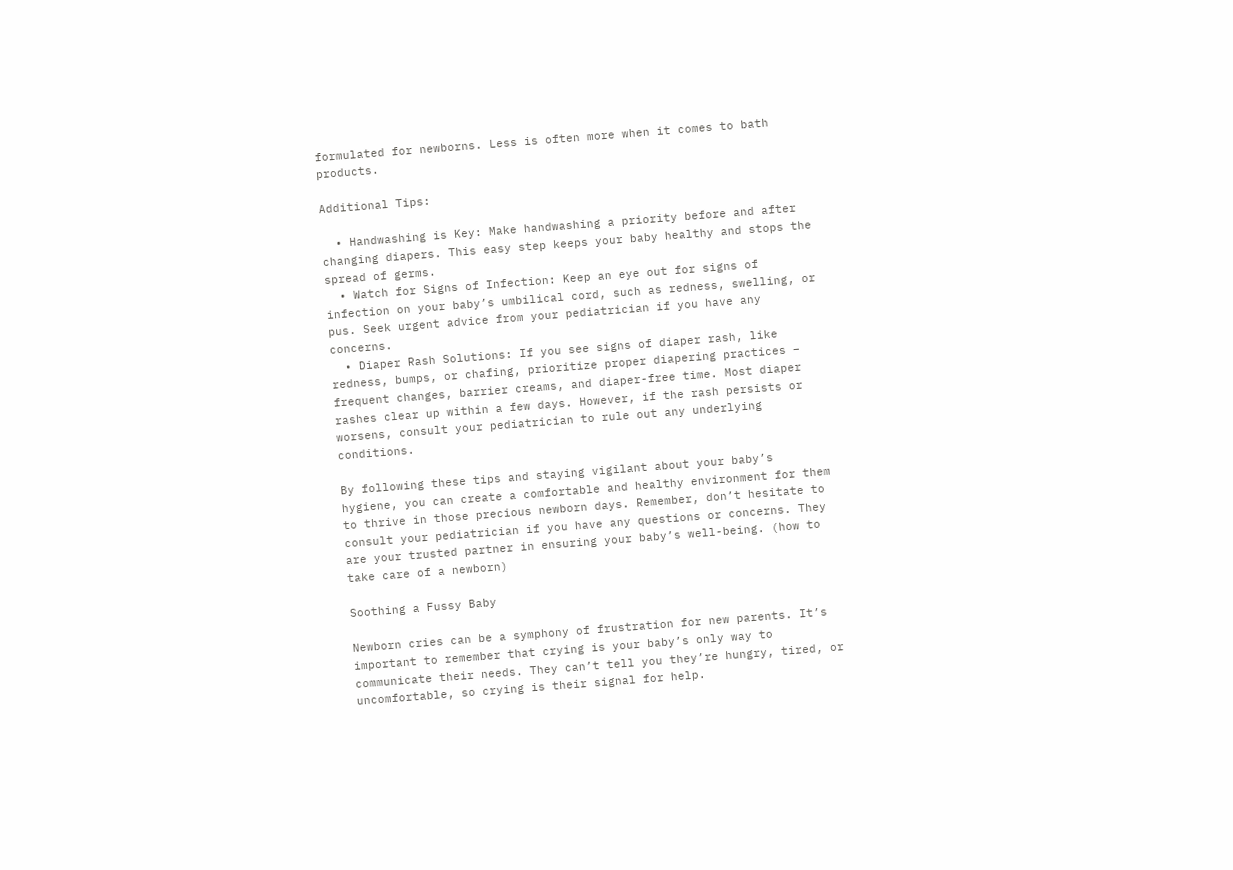formulated for newborns. Less is often more when it comes to bath products.

Additional Tips:

  • Handwashing is Key: Make handwashing a priority before and after changing diapers. This easy step keeps your baby healthy and stops the spread of germs.
  • Watch for Signs of Infection: Keep an eye out for signs of infection on your baby’s umbilical cord, such as redness, swelling, or pus. Seek urgent advice from your pediatrician if you have any concerns.
  • Diaper Rash Solutions: If you see signs of diaper rash, like redness, bumps, or chafing, prioritize proper diapering practices – frequent changes, barrier creams, and diaper-free time. Most diaper rashes clear up within a few days. However, if the rash persists or worsens, consult your pediatrician to rule out any underlying conditions.

By following these tips and staying vigilant about your baby’s hygiene, you can create a comfortable and healthy environment for them to thrive in those precious newborn days. Remember, don’t hesitate to consult your pediatrician if you have any questions or concerns. They are your trusted partner in ensuring your baby’s well-being. (how to take care of a newborn)

Soothing a Fussy Baby

Newborn cries can be a symphony of frustration for new parents. It’s important to remember that crying is your baby’s only way to communicate their needs. They can’t tell you they’re hungry, tired, or uncomfortable, so crying is their signal for help.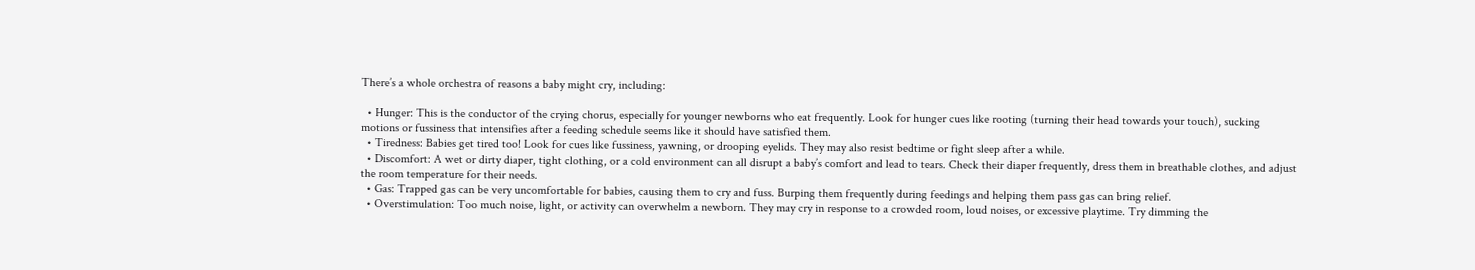There’s a whole orchestra of reasons a baby might cry, including:

  • Hunger: This is the conductor of the crying chorus, especially for younger newborns who eat frequently. Look for hunger cues like rooting (turning their head towards your touch), sucking motions or fussiness that intensifies after a feeding schedule seems like it should have satisfied them.
  • Tiredness: Babies get tired too! Look for cues like fussiness, yawning, or drooping eyelids. They may also resist bedtime or fight sleep after a while.
  • Discomfort: A wet or dirty diaper, tight clothing, or a cold environment can all disrupt a baby’s comfort and lead to tears. Check their diaper frequently, dress them in breathable clothes, and adjust the room temperature for their needs.
  • Gas: Trapped gas can be very uncomfortable for babies, causing them to cry and fuss. Burping them frequently during feedings and helping them pass gas can bring relief.
  • Overstimulation: Too much noise, light, or activity can overwhelm a newborn. They may cry in response to a crowded room, loud noises, or excessive playtime. Try dimming the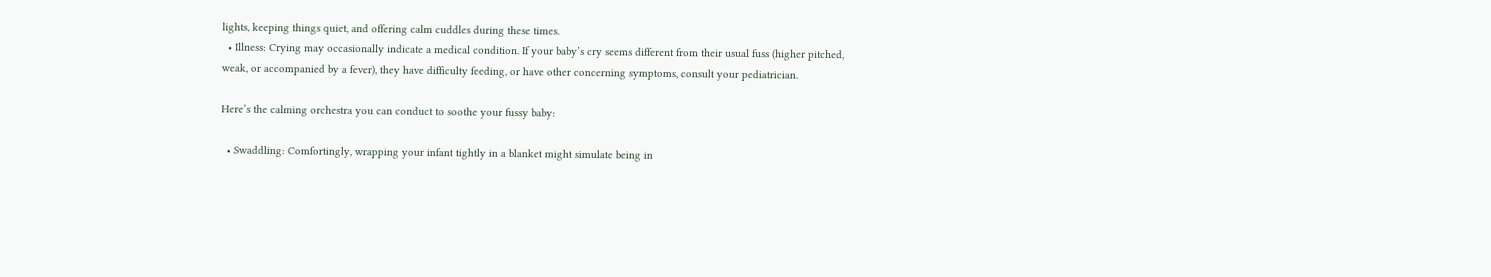lights, keeping things quiet, and offering calm cuddles during these times.
  • Illness: Crying may occasionally indicate a medical condition. If your baby’s cry seems different from their usual fuss (higher pitched, weak, or accompanied by a fever), they have difficulty feeding, or have other concerning symptoms, consult your pediatrician.

Here’s the calming orchestra you can conduct to soothe your fussy baby:

  • Swaddling: Comfortingly, wrapping your infant tightly in a blanket might simulate being in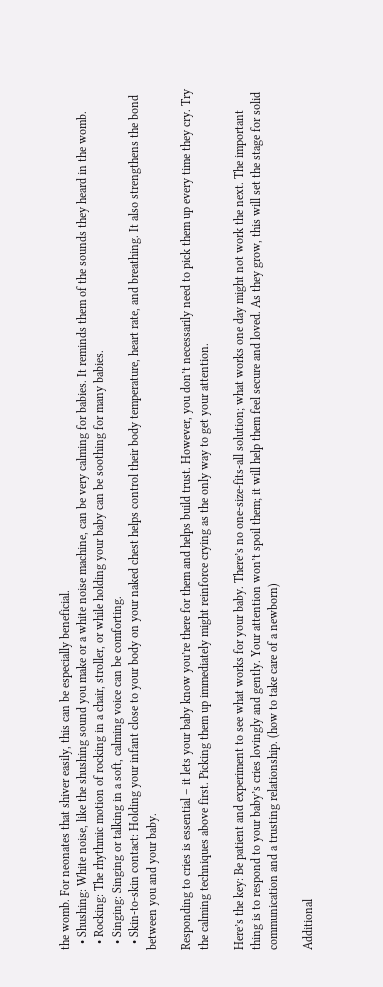the womb. For neonates that shiver easily, this can be especially beneficial.
  • Shushing: White noise, like the shushing sound you make or a white noise machine, can be very calming for babies. It reminds them of the sounds they heard in the womb.
  • Rocking: The rhythmic motion of rocking in a chair, stroller, or while holding your baby can be soothing for many babies.
  • Singing: Singing or talking in a soft, calming voice can be comforting.
  • Skin-to-skin contact: Holding your infant close to your body on your naked chest helps control their body temperature, heart rate, and breathing. It also strengthens the bond between you and your baby.

Responding to cries is essential – it lets your baby know you’re there for them and helps build trust. However, you don’t necessarily need to pick them up every time they cry. Try the calming techniques above first. Picking them up immediately might reinforce crying as the only way to get your attention.

Here’s the key: Be patient and experiment to see what works for your baby. There’s no one-size-fits-all solution; what works one day might not work the next. The important thing is to respond to your baby’s cries lovingly and gently. Your attention won’t spoil them; it will help them feel secure and loved. As they grow, this will set the stage for solid communication and a trusting relationship. (how to take care of a newborn)

Additional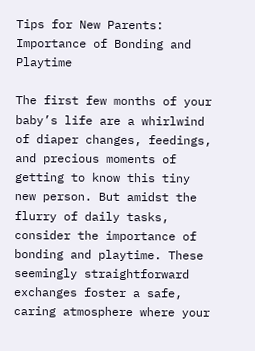Tips for New Parents: Importance of Bonding and Playtime

The first few months of your baby’s life are a whirlwind of diaper changes, feedings, and precious moments of getting to know this tiny new person. But amidst the flurry of daily tasks, consider the importance of bonding and playtime. These seemingly straightforward exchanges foster a safe, caring atmosphere where your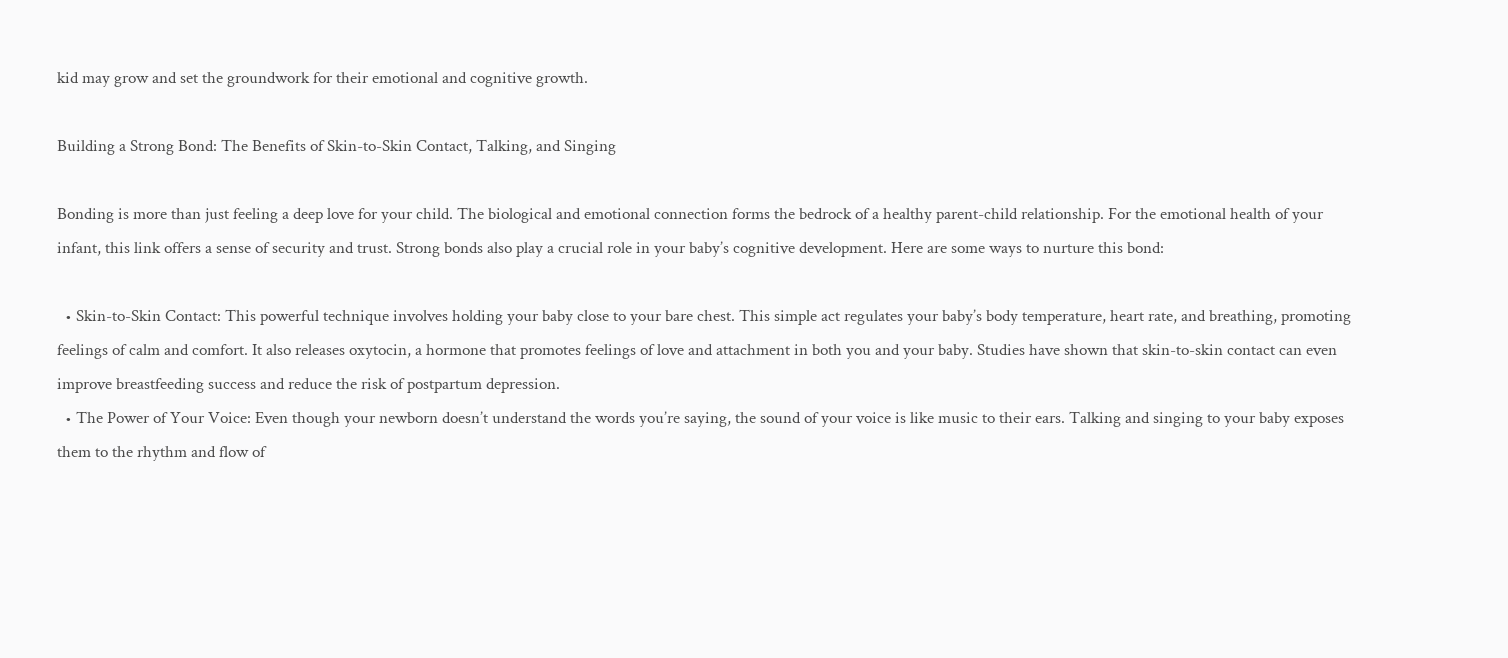kid may grow and set the groundwork for their emotional and cognitive growth.

Building a Strong Bond: The Benefits of Skin-to-Skin Contact, Talking, and Singing

Bonding is more than just feeling a deep love for your child. The biological and emotional connection forms the bedrock of a healthy parent-child relationship. For the emotional health of your infant, this link offers a sense of security and trust. Strong bonds also play a crucial role in your baby’s cognitive development. Here are some ways to nurture this bond:

  • Skin-to-Skin Contact: This powerful technique involves holding your baby close to your bare chest. This simple act regulates your baby’s body temperature, heart rate, and breathing, promoting feelings of calm and comfort. It also releases oxytocin, a hormone that promotes feelings of love and attachment in both you and your baby. Studies have shown that skin-to-skin contact can even improve breastfeeding success and reduce the risk of postpartum depression.
  • The Power of Your Voice: Even though your newborn doesn’t understand the words you’re saying, the sound of your voice is like music to their ears. Talking and singing to your baby exposes them to the rhythm and flow of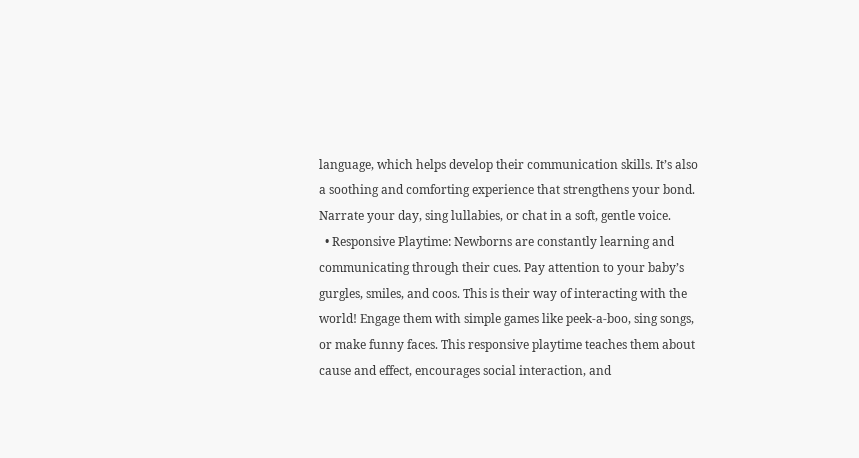language, which helps develop their communication skills. It’s also a soothing and comforting experience that strengthens your bond. Narrate your day, sing lullabies, or chat in a soft, gentle voice.
  • Responsive Playtime: Newborns are constantly learning and communicating through their cues. Pay attention to your baby’s gurgles, smiles, and coos. This is their way of interacting with the world! Engage them with simple games like peek-a-boo, sing songs, or make funny faces. This responsive playtime teaches them about cause and effect, encourages social interaction, and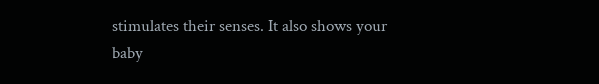stimulates their senses. It also shows your baby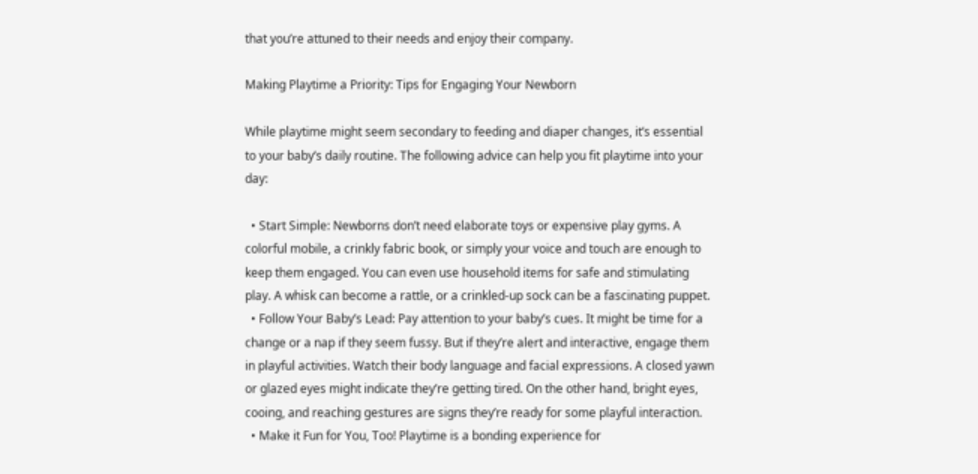that you’re attuned to their needs and enjoy their company.

Making Playtime a Priority: Tips for Engaging Your Newborn

While playtime might seem secondary to feeding and diaper changes, it’s essential to your baby’s daily routine. The following advice can help you fit playtime into your day:

  • Start Simple: Newborns don’t need elaborate toys or expensive play gyms. A colorful mobile, a crinkly fabric book, or simply your voice and touch are enough to keep them engaged. You can even use household items for safe and stimulating play. A whisk can become a rattle, or a crinkled-up sock can be a fascinating puppet.
  • Follow Your Baby’s Lead: Pay attention to your baby’s cues. It might be time for a change or a nap if they seem fussy. But if they’re alert and interactive, engage them in playful activities. Watch their body language and facial expressions. A closed yawn or glazed eyes might indicate they’re getting tired. On the other hand, bright eyes, cooing, and reaching gestures are signs they’re ready for some playful interaction.
  • Make it Fun for You, Too! Playtime is a bonding experience for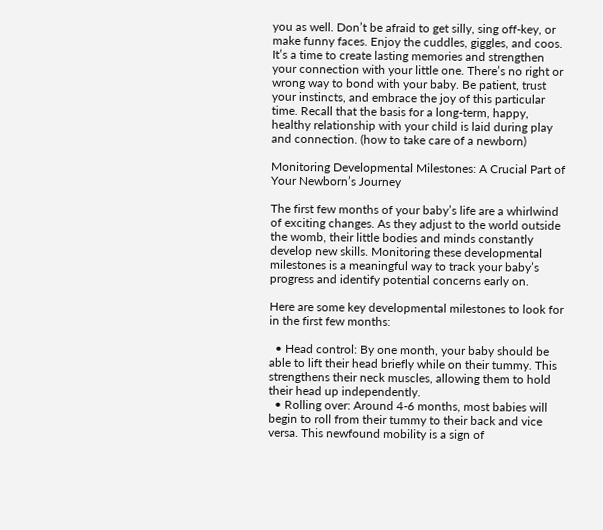you as well. Don’t be afraid to get silly, sing off-key, or make funny faces. Enjoy the cuddles, giggles, and coos. It’s a time to create lasting memories and strengthen your connection with your little one. There’s no right or wrong way to bond with your baby. Be patient, trust your instincts, and embrace the joy of this particular time. Recall that the basis for a long-term, happy, healthy relationship with your child is laid during play and connection. (how to take care of a newborn)

Monitoring Developmental Milestones: A Crucial Part of Your Newborn’s Journey

The first few months of your baby’s life are a whirlwind of exciting changes. As they adjust to the world outside the womb, their little bodies and minds constantly develop new skills. Monitoring these developmental milestones is a meaningful way to track your baby’s progress and identify potential concerns early on.

Here are some key developmental milestones to look for in the first few months:

  • Head control: By one month, your baby should be able to lift their head briefly while on their tummy. This strengthens their neck muscles, allowing them to hold their head up independently.
  • Rolling over: Around 4-6 months, most babies will begin to roll from their tummy to their back and vice versa. This newfound mobility is a sign of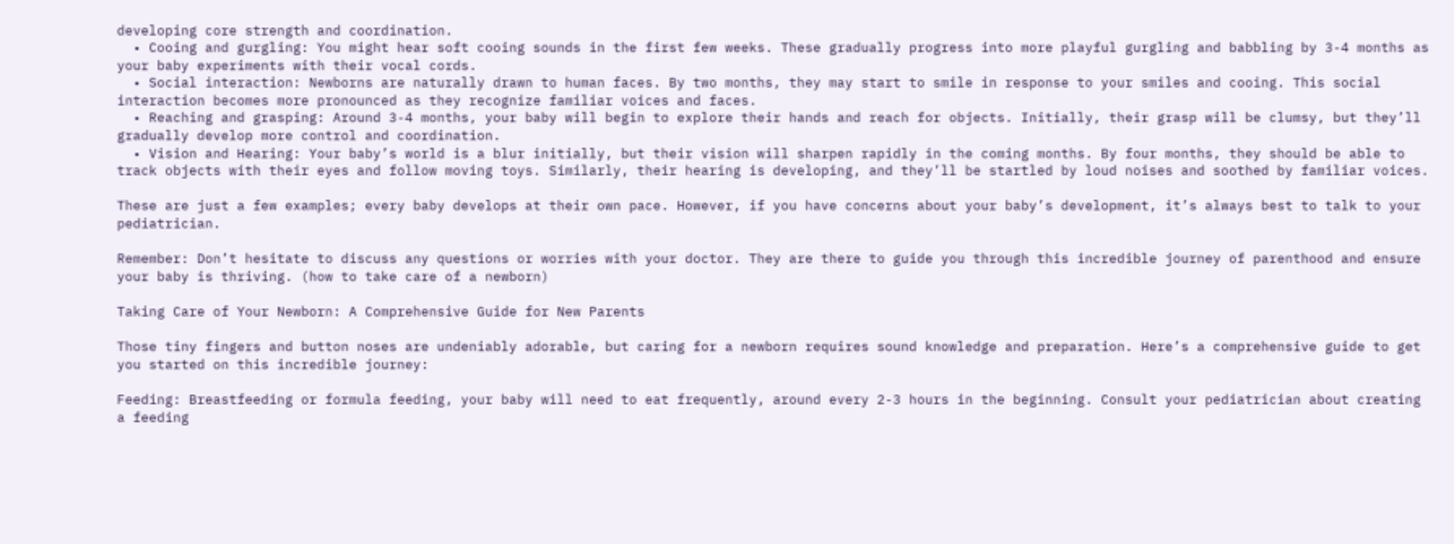developing core strength and coordination.
  • Cooing and gurgling: You might hear soft cooing sounds in the first few weeks. These gradually progress into more playful gurgling and babbling by 3-4 months as your baby experiments with their vocal cords.
  • Social interaction: Newborns are naturally drawn to human faces. By two months, they may start to smile in response to your smiles and cooing. This social interaction becomes more pronounced as they recognize familiar voices and faces.
  • Reaching and grasping: Around 3-4 months, your baby will begin to explore their hands and reach for objects. Initially, their grasp will be clumsy, but they’ll gradually develop more control and coordination.
  • Vision and Hearing: Your baby’s world is a blur initially, but their vision will sharpen rapidly in the coming months. By four months, they should be able to track objects with their eyes and follow moving toys. Similarly, their hearing is developing, and they’ll be startled by loud noises and soothed by familiar voices.

These are just a few examples; every baby develops at their own pace. However, if you have concerns about your baby’s development, it’s always best to talk to your pediatrician.

Remember: Don’t hesitate to discuss any questions or worries with your doctor. They are there to guide you through this incredible journey of parenthood and ensure your baby is thriving. (how to take care of a newborn)

Taking Care of Your Newborn: A Comprehensive Guide for New Parents

Those tiny fingers and button noses are undeniably adorable, but caring for a newborn requires sound knowledge and preparation. Here’s a comprehensive guide to get you started on this incredible journey:

Feeding: Breastfeeding or formula feeding, your baby will need to eat frequently, around every 2-3 hours in the beginning. Consult your pediatrician about creating a feeding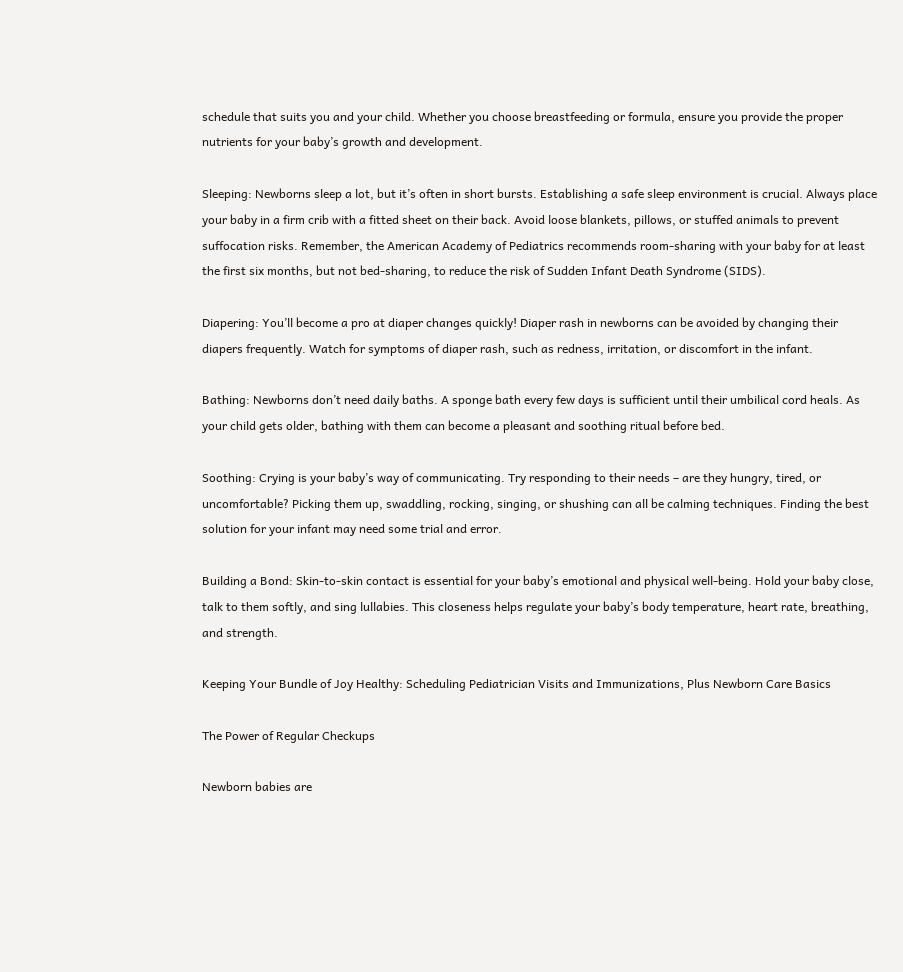schedule that suits you and your child. Whether you choose breastfeeding or formula, ensure you provide the proper nutrients for your baby’s growth and development.

Sleeping: Newborns sleep a lot, but it’s often in short bursts. Establishing a safe sleep environment is crucial. Always place your baby in a firm crib with a fitted sheet on their back. Avoid loose blankets, pillows, or stuffed animals to prevent suffocation risks. Remember, the American Academy of Pediatrics recommends room-sharing with your baby for at least the first six months, but not bed-sharing, to reduce the risk of Sudden Infant Death Syndrome (SIDS).

Diapering: You’ll become a pro at diaper changes quickly! Diaper rash in newborns can be avoided by changing their diapers frequently. Watch for symptoms of diaper rash, such as redness, irritation, or discomfort in the infant.

Bathing: Newborns don’t need daily baths. A sponge bath every few days is sufficient until their umbilical cord heals. As your child gets older, bathing with them can become a pleasant and soothing ritual before bed.

Soothing: Crying is your baby’s way of communicating. Try responding to their needs – are they hungry, tired, or uncomfortable? Picking them up, swaddling, rocking, singing, or shushing can all be calming techniques. Finding the best solution for your infant may need some trial and error.

Building a Bond: Skin-to-skin contact is essential for your baby’s emotional and physical well-being. Hold your baby close, talk to them softly, and sing lullabies. This closeness helps regulate your baby’s body temperature, heart rate, breathing, and strength.

Keeping Your Bundle of Joy Healthy: Scheduling Pediatrician Visits and Immunizations, Plus Newborn Care Basics

The Power of Regular Checkups

Newborn babies are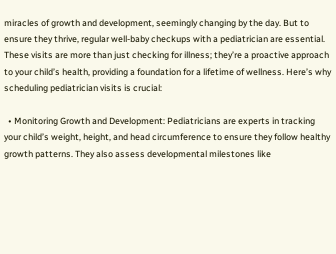miracles of growth and development, seemingly changing by the day. But to ensure they thrive, regular well-baby checkups with a pediatrician are essential. These visits are more than just checking for illness; they’re a proactive approach to your child’s health, providing a foundation for a lifetime of wellness. Here’s why scheduling pediatrician visits is crucial:

  • Monitoring Growth and Development: Pediatricians are experts in tracking your child’s weight, height, and head circumference to ensure they follow healthy growth patterns. They also assess developmental milestones like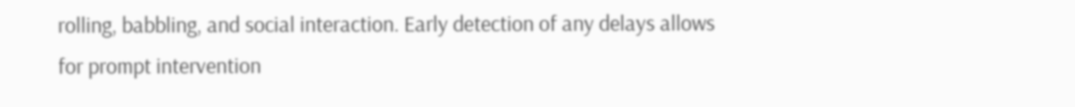rolling, babbling, and social interaction. Early detection of any delays allows for prompt intervention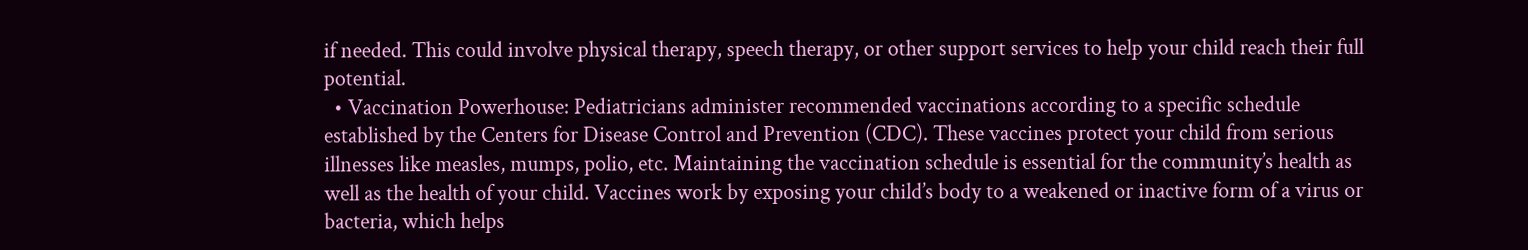if needed. This could involve physical therapy, speech therapy, or other support services to help your child reach their full potential.
  • Vaccination Powerhouse: Pediatricians administer recommended vaccinations according to a specific schedule established by the Centers for Disease Control and Prevention (CDC). These vaccines protect your child from serious illnesses like measles, mumps, polio, etc. Maintaining the vaccination schedule is essential for the community’s health as well as the health of your child. Vaccines work by exposing your child’s body to a weakened or inactive form of a virus or bacteria, which helps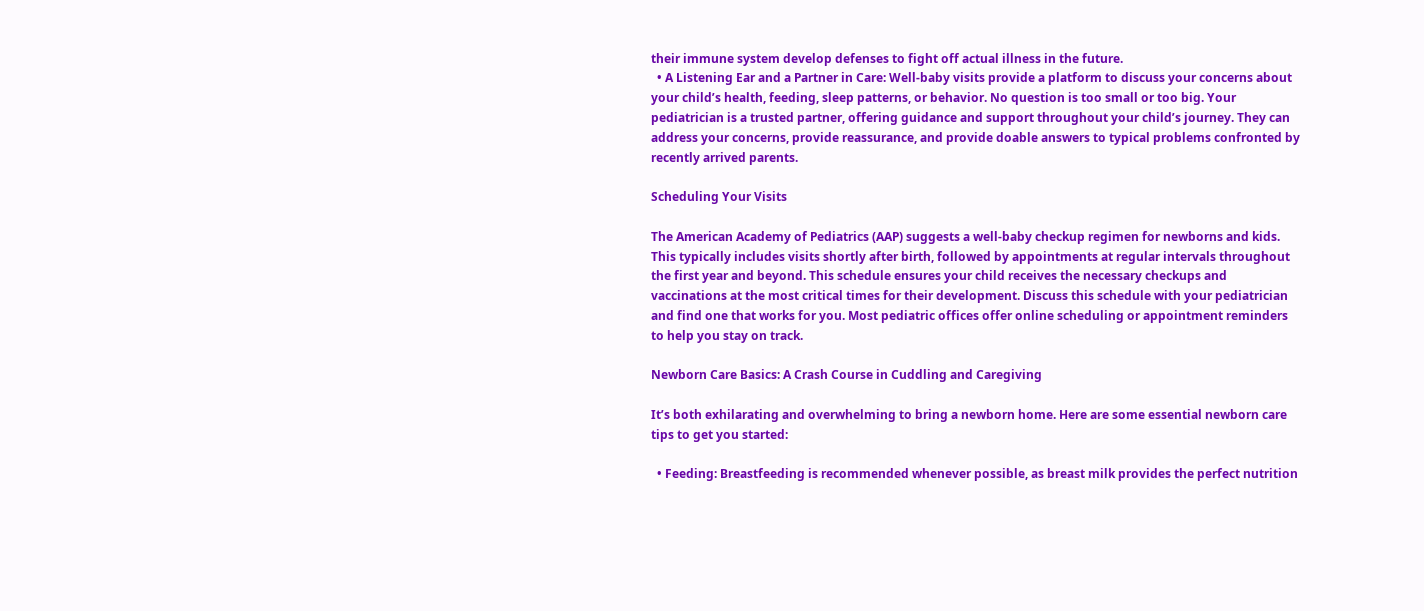their immune system develop defenses to fight off actual illness in the future.
  • A Listening Ear and a Partner in Care: Well-baby visits provide a platform to discuss your concerns about your child’s health, feeding, sleep patterns, or behavior. No question is too small or too big. Your pediatrician is a trusted partner, offering guidance and support throughout your child’s journey. They can address your concerns, provide reassurance, and provide doable answers to typical problems confronted by recently arrived parents.

Scheduling Your Visits

The American Academy of Pediatrics (AAP) suggests a well-baby checkup regimen for newborns and kids. This typically includes visits shortly after birth, followed by appointments at regular intervals throughout the first year and beyond. This schedule ensures your child receives the necessary checkups and vaccinations at the most critical times for their development. Discuss this schedule with your pediatrician and find one that works for you. Most pediatric offices offer online scheduling or appointment reminders to help you stay on track.

Newborn Care Basics: A Crash Course in Cuddling and Caregiving

It’s both exhilarating and overwhelming to bring a newborn home. Here are some essential newborn care tips to get you started:

  • Feeding: Breastfeeding is recommended whenever possible, as breast milk provides the perfect nutrition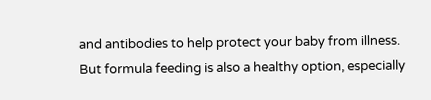and antibodies to help protect your baby from illness. But formula feeding is also a healthy option, especially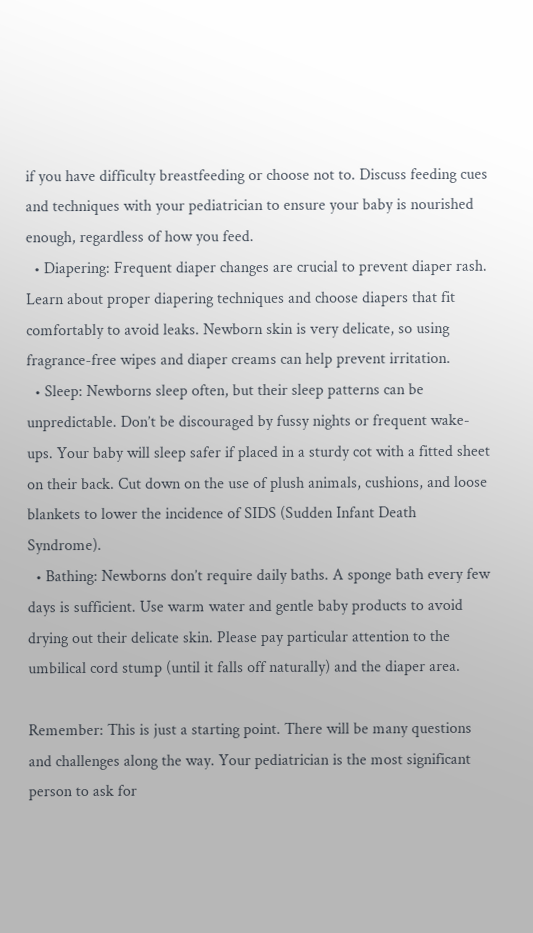if you have difficulty breastfeeding or choose not to. Discuss feeding cues and techniques with your pediatrician to ensure your baby is nourished enough, regardless of how you feed.
  • Diapering: Frequent diaper changes are crucial to prevent diaper rash. Learn about proper diapering techniques and choose diapers that fit comfortably to avoid leaks. Newborn skin is very delicate, so using fragrance-free wipes and diaper creams can help prevent irritation.
  • Sleep: Newborns sleep often, but their sleep patterns can be unpredictable. Don’t be discouraged by fussy nights or frequent wake-ups. Your baby will sleep safer if placed in a sturdy cot with a fitted sheet on their back. Cut down on the use of plush animals, cushions, and loose blankets to lower the incidence of SIDS (Sudden Infant Death Syndrome).
  • Bathing: Newborns don’t require daily baths. A sponge bath every few days is sufficient. Use warm water and gentle baby products to avoid drying out their delicate skin. Please pay particular attention to the umbilical cord stump (until it falls off naturally) and the diaper area.

Remember: This is just a starting point. There will be many questions and challenges along the way. Your pediatrician is the most significant person to ask for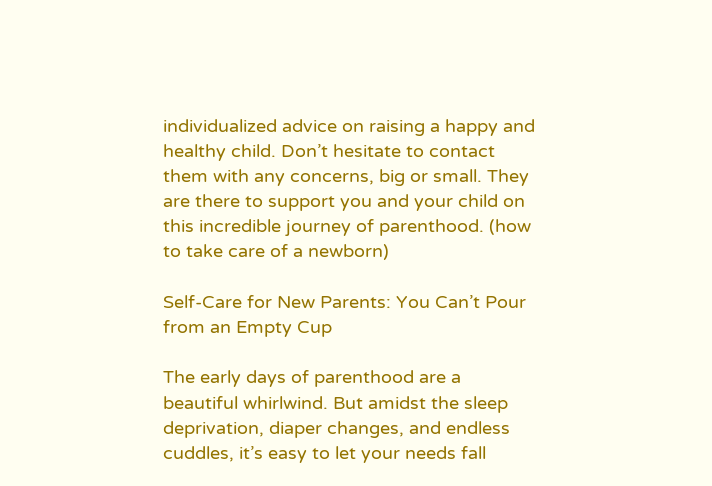individualized advice on raising a happy and healthy child. Don’t hesitate to contact them with any concerns, big or small. They are there to support you and your child on this incredible journey of parenthood. (how to take care of a newborn)

Self-Care for New Parents: You Can’t Pour from an Empty Cup

The early days of parenthood are a beautiful whirlwind. But amidst the sleep deprivation, diaper changes, and endless cuddles, it’s easy to let your needs fall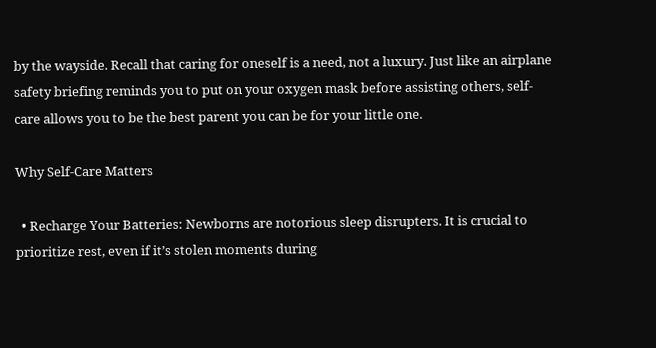by the wayside. Recall that caring for oneself is a need, not a luxury. Just like an airplane safety briefing reminds you to put on your oxygen mask before assisting others, self-care allows you to be the best parent you can be for your little one.

Why Self-Care Matters

  • Recharge Your Batteries: Newborns are notorious sleep disrupters. It is crucial to prioritize rest, even if it’s stolen moments during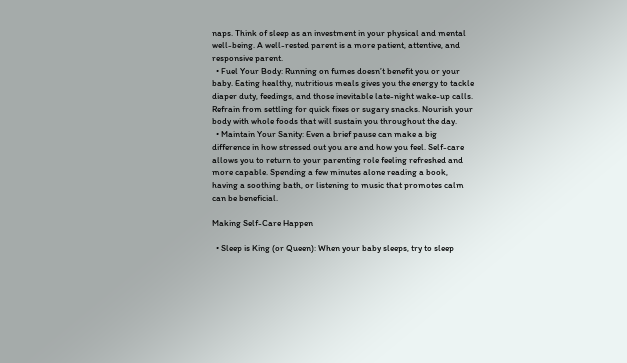naps. Think of sleep as an investment in your physical and mental well-being. A well-rested parent is a more patient, attentive, and responsive parent.
  • Fuel Your Body: Running on fumes doesn’t benefit you or your baby. Eating healthy, nutritious meals gives you the energy to tackle diaper duty, feedings, and those inevitable late-night wake-up calls. Refrain from settling for quick fixes or sugary snacks. Nourish your body with whole foods that will sustain you throughout the day.
  • Maintain Your Sanity: Even a brief pause can make a big difference in how stressed out you are and how you feel. Self-care allows you to return to your parenting role feeling refreshed and more capable. Spending a few minutes alone reading a book, having a soothing bath, or listening to music that promotes calm can be beneficial.

Making Self-Care Happen

  • Sleep is King (or Queen): When your baby sleeps, try to sleep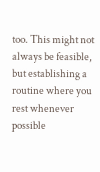too. This might not always be feasible, but establishing a routine where you rest whenever possible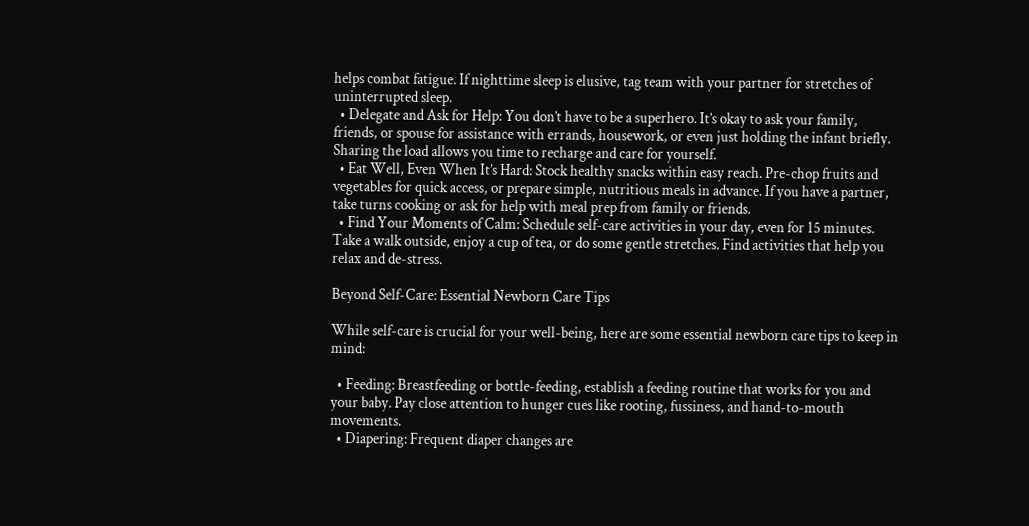helps combat fatigue. If nighttime sleep is elusive, tag team with your partner for stretches of uninterrupted sleep.
  • Delegate and Ask for Help: You don’t have to be a superhero. It’s okay to ask your family, friends, or spouse for assistance with errands, housework, or even just holding the infant briefly. Sharing the load allows you time to recharge and care for yourself.
  • Eat Well, Even When It’s Hard: Stock healthy snacks within easy reach. Pre-chop fruits and vegetables for quick access, or prepare simple, nutritious meals in advance. If you have a partner, take turns cooking or ask for help with meal prep from family or friends.
  • Find Your Moments of Calm: Schedule self-care activities in your day, even for 15 minutes. Take a walk outside, enjoy a cup of tea, or do some gentle stretches. Find activities that help you relax and de-stress.

Beyond Self-Care: Essential Newborn Care Tips

While self-care is crucial for your well-being, here are some essential newborn care tips to keep in mind:

  • Feeding: Breastfeeding or bottle-feeding, establish a feeding routine that works for you and your baby. Pay close attention to hunger cues like rooting, fussiness, and hand-to-mouth movements.
  • Diapering: Frequent diaper changes are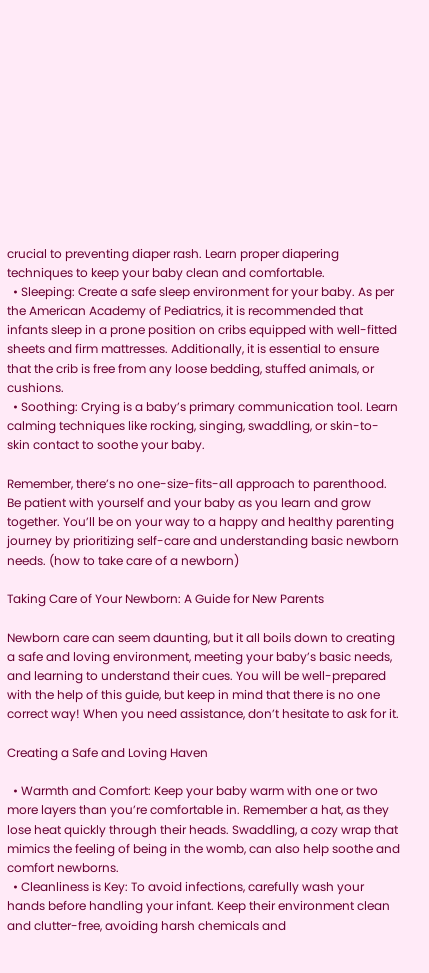crucial to preventing diaper rash. Learn proper diapering techniques to keep your baby clean and comfortable.
  • Sleeping: Create a safe sleep environment for your baby. As per the American Academy of Pediatrics, it is recommended that infants sleep in a prone position on cribs equipped with well-fitted sheets and firm mattresses. Additionally, it is essential to ensure that the crib is free from any loose bedding, stuffed animals, or cushions.
  • Soothing: Crying is a baby’s primary communication tool. Learn calming techniques like rocking, singing, swaddling, or skin-to-skin contact to soothe your baby.

Remember, there’s no one-size-fits-all approach to parenthood. Be patient with yourself and your baby as you learn and grow together. You’ll be on your way to a happy and healthy parenting journey by prioritizing self-care and understanding basic newborn needs. (how to take care of a newborn)

Taking Care of Your Newborn: A Guide for New Parents

Newborn care can seem daunting, but it all boils down to creating a safe and loving environment, meeting your baby’s basic needs, and learning to understand their cues. You will be well-prepared with the help of this guide, but keep in mind that there is no one correct way! When you need assistance, don’t hesitate to ask for it.

Creating a Safe and Loving Haven

  • Warmth and Comfort: Keep your baby warm with one or two more layers than you’re comfortable in. Remember a hat, as they lose heat quickly through their heads. Swaddling, a cozy wrap that mimics the feeling of being in the womb, can also help soothe and comfort newborns.
  • Cleanliness is Key: To avoid infections, carefully wash your hands before handling your infant. Keep their environment clean and clutter-free, avoiding harsh chemicals and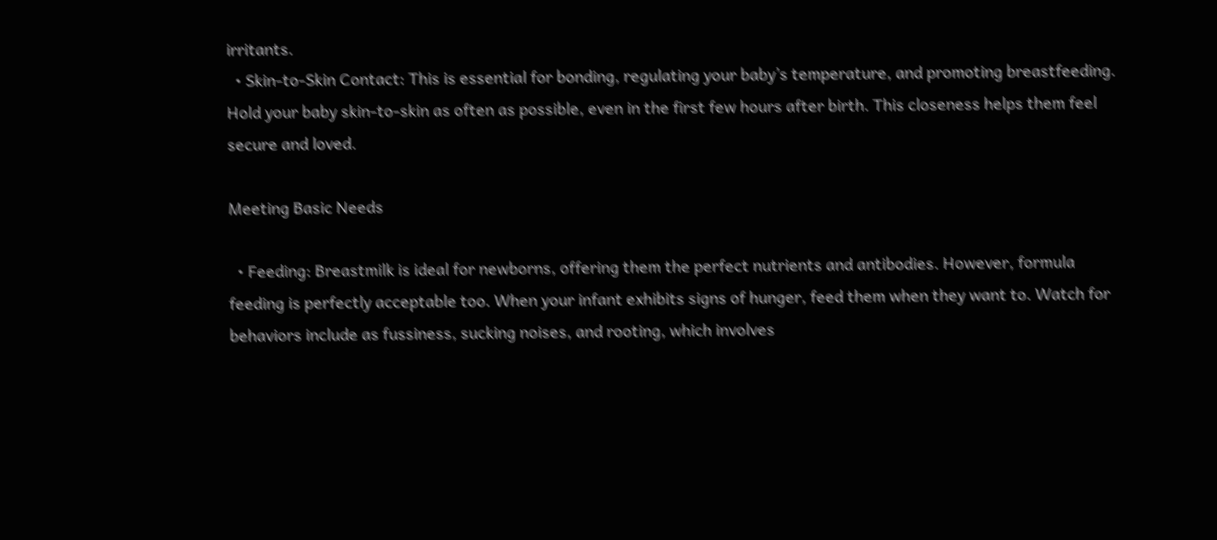irritants.
  • Skin-to-Skin Contact: This is essential for bonding, regulating your baby’s temperature, and promoting breastfeeding. Hold your baby skin-to-skin as often as possible, even in the first few hours after birth. This closeness helps them feel secure and loved.

Meeting Basic Needs

  • Feeding: Breastmilk is ideal for newborns, offering them the perfect nutrients and antibodies. However, formula feeding is perfectly acceptable too. When your infant exhibits signs of hunger, feed them when they want to. Watch for behaviors include as fussiness, sucking noises, and rooting, which involves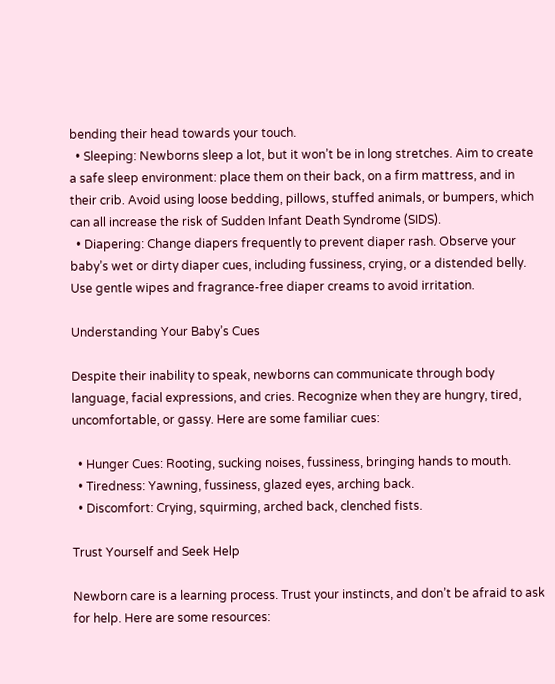bending their head towards your touch.
  • Sleeping: Newborns sleep a lot, but it won’t be in long stretches. Aim to create a safe sleep environment: place them on their back, on a firm mattress, and in their crib. Avoid using loose bedding, pillows, stuffed animals, or bumpers, which can all increase the risk of Sudden Infant Death Syndrome (SIDS).
  • Diapering: Change diapers frequently to prevent diaper rash. Observe your baby’s wet or dirty diaper cues, including fussiness, crying, or a distended belly. Use gentle wipes and fragrance-free diaper creams to avoid irritation.

Understanding Your Baby’s Cues

Despite their inability to speak, newborns can communicate through body language, facial expressions, and cries. Recognize when they are hungry, tired, uncomfortable, or gassy. Here are some familiar cues:

  • Hunger Cues: Rooting, sucking noises, fussiness, bringing hands to mouth.
  • Tiredness: Yawning, fussiness, glazed eyes, arching back.
  • Discomfort: Crying, squirming, arched back, clenched fists.

Trust Yourself and Seek Help

Newborn care is a learning process. Trust your instincts, and don’t be afraid to ask for help. Here are some resources: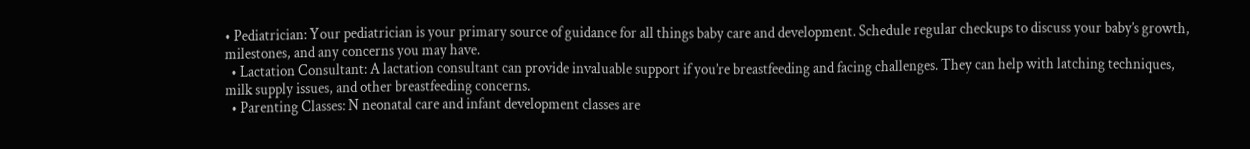• Pediatrician: Your pediatrician is your primary source of guidance for all things baby care and development. Schedule regular checkups to discuss your baby’s growth, milestones, and any concerns you may have.
  • Lactation Consultant: A lactation consultant can provide invaluable support if you’re breastfeeding and facing challenges. They can help with latching techniques, milk supply issues, and other breastfeeding concerns.
  • Parenting Classes: N neonatal care and infant development classes are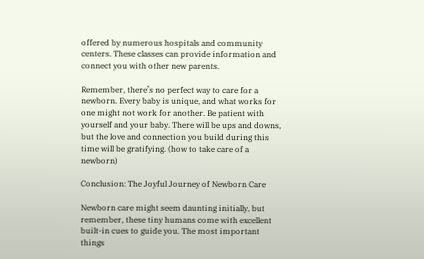offered by numerous hospitals and community centers. These classes can provide information and connect you with other new parents.

Remember, there’s no perfect way to care for a newborn. Every baby is unique, and what works for one might not work for another. Be patient with yourself and your baby. There will be ups and downs, but the love and connection you build during this time will be gratifying. (how to take care of a newborn)

Conclusion: The Joyful Journey of Newborn Care

Newborn care might seem daunting initially, but remember, these tiny humans come with excellent built-in cues to guide you. The most important things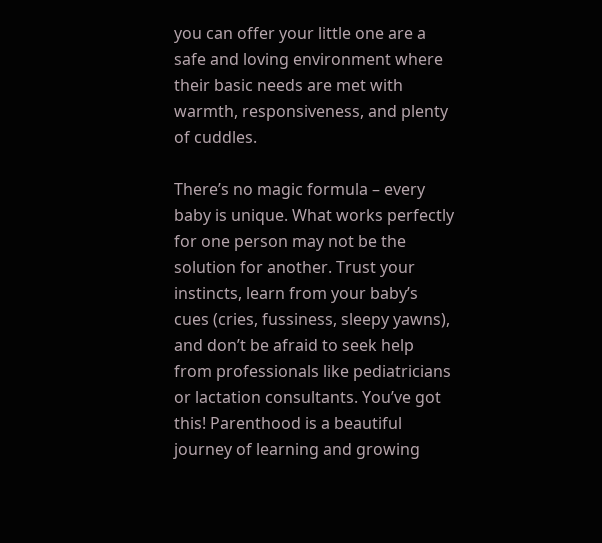you can offer your little one are a safe and loving environment where their basic needs are met with warmth, responsiveness, and plenty of cuddles.

There’s no magic formula – every baby is unique. What works perfectly for one person may not be the solution for another. Trust your instincts, learn from your baby’s cues (cries, fussiness, sleepy yawns), and don’t be afraid to seek help from professionals like pediatricians or lactation consultants. You’ve got this! Parenthood is a beautiful journey of learning and growing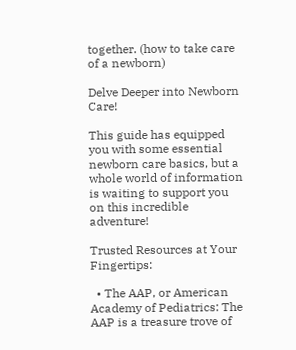together. (how to take care of a newborn)

Delve Deeper into Newborn Care!

This guide has equipped you with some essential newborn care basics, but a whole world of information is waiting to support you on this incredible adventure!

Trusted Resources at Your Fingertips:

  • The AAP, or American Academy of Pediatrics: The AAP is a treasure trove of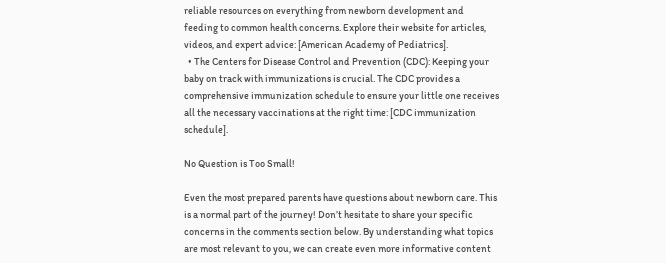reliable resources on everything from newborn development and feeding to common health concerns. Explore their website for articles, videos, and expert advice: [American Academy of Pediatrics].
  • The Centers for Disease Control and Prevention (CDC): Keeping your baby on track with immunizations is crucial. The CDC provides a comprehensive immunization schedule to ensure your little one receives all the necessary vaccinations at the right time: [CDC immunization schedule].

No Question is Too Small!

Even the most prepared parents have questions about newborn care. This is a normal part of the journey! Don’t hesitate to share your specific concerns in the comments section below. By understanding what topics are most relevant to you, we can create even more informative content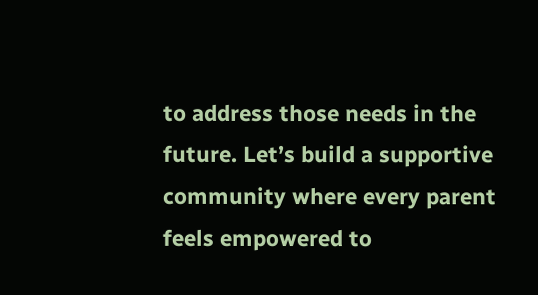to address those needs in the future. Let’s build a supportive community where every parent feels empowered to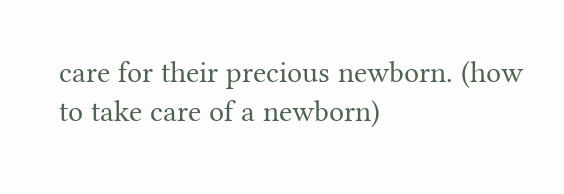care for their precious newborn. (how to take care of a newborn)